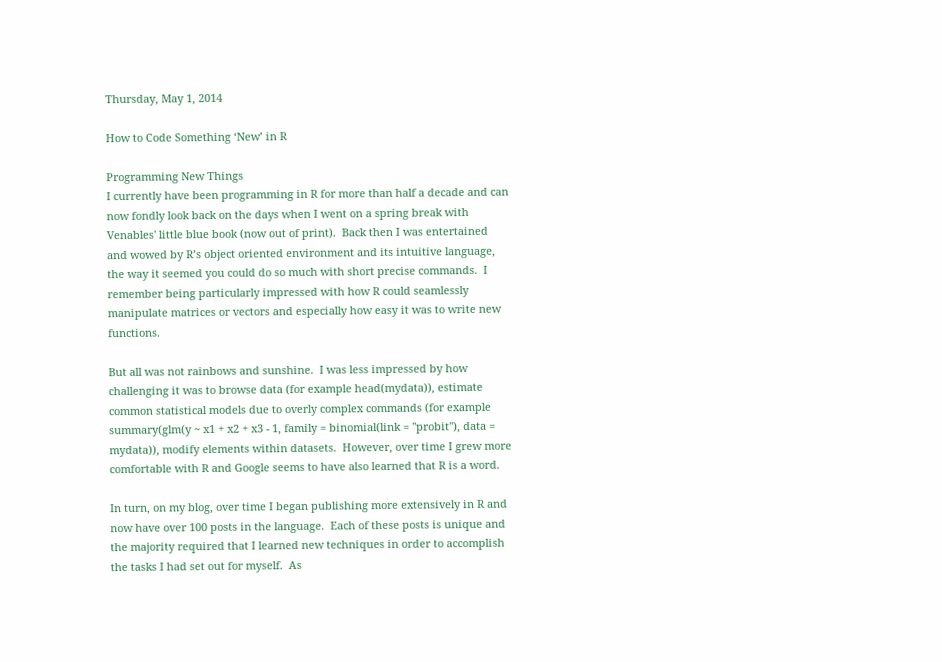Thursday, May 1, 2014

How to Code Something ‘New’ in R

Programming New Things
I currently have been programming in R for more than half a decade and can now fondly look back on the days when I went on a spring break with Venables' little blue book (now out of print).  Back then I was entertained and wowed by R’s object oriented environment and its intuitive language, the way it seemed you could do so much with short precise commands.  I remember being particularly impressed with how R could seamlessly manipulate matrices or vectors and especially how easy it was to write new functions.

But all was not rainbows and sunshine.  I was less impressed by how challenging it was to browse data (for example head(mydata)), estimate common statistical models due to overly complex commands (for example summary(glm(y ~ x1 + x2 + x3 - 1, family = binomial(link = "probit"), data = mydata)), modify elements within datasets.  However, over time I grew more comfortable with R and Google seems to have also learned that R is a word.

In turn, on my blog, over time I began publishing more extensively in R and now have over 100 posts in the language.  Each of these posts is unique and the majority required that I learned new techniques in order to accomplish the tasks I had set out for myself.  As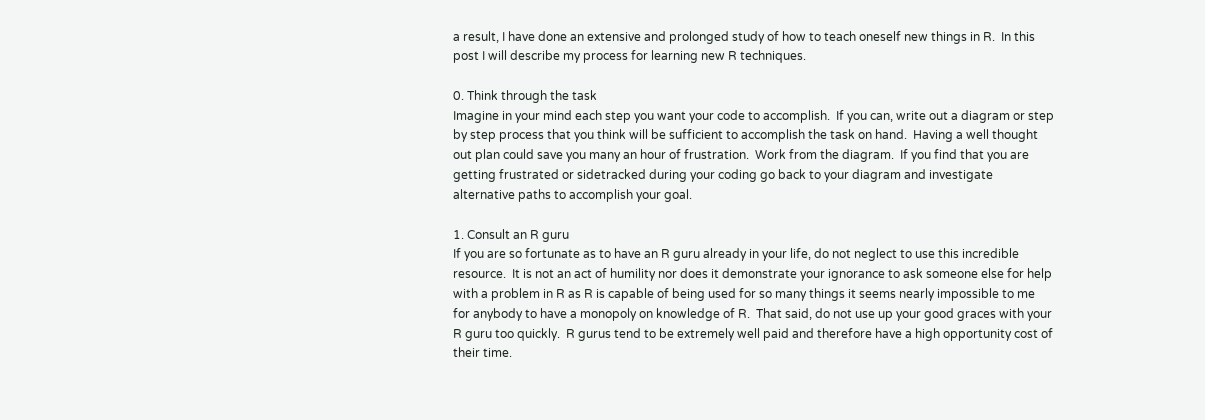a result, I have done an extensive and prolonged study of how to teach oneself new things in R.  In this post I will describe my process for learning new R techniques.

0. Think through the task
Imagine in your mind each step you want your code to accomplish.  If you can, write out a diagram or step by step process that you think will be sufficient to accomplish the task on hand.  Having a well thought out plan could save you many an hour of frustration.  Work from the diagram.  If you find that you are getting frustrated or sidetracked during your coding go back to your diagram and investigate alternative paths to accomplish your goal.

1. Consult an R guru
If you are so fortunate as to have an R guru already in your life, do not neglect to use this incredible resource.  It is not an act of humility nor does it demonstrate your ignorance to ask someone else for help with a problem in R as R is capable of being used for so many things it seems nearly impossible to me for anybody to have a monopoly on knowledge of R.  That said, do not use up your good graces with your R guru too quickly.  R gurus tend to be extremely well paid and therefore have a high opportunity cost of their time.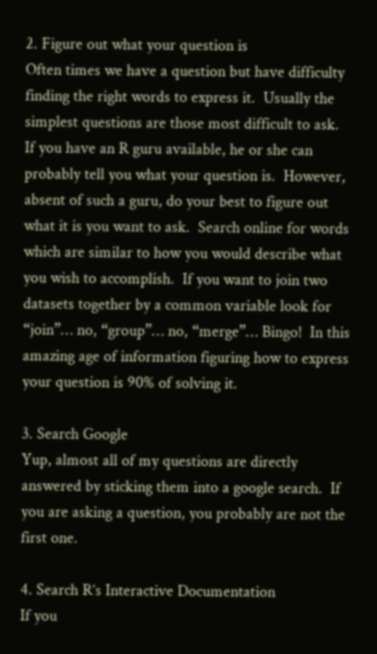2. Figure out what your question is
Often times we have a question but have difficulty finding the right words to express it.  Usually the simplest questions are those most difficult to ask.  If you have an R guru available, he or she can probably tell you what your question is.  However, absent of such a guru, do your best to figure out what it is you want to ask.  Search online for words which are similar to how you would describe what you wish to accomplish.  If you want to join two datasets together by a common variable look for “join”… no, “group”… no, “merge”… Bingo!  In this amazing age of information figuring how to express your question is 90% of solving it.

3. Search Google
Yup, almost all of my questions are directly answered by sticking them into a google search.  If you are asking a question, you probably are not the first one.

4. Search R’s Interactive Documentation
If you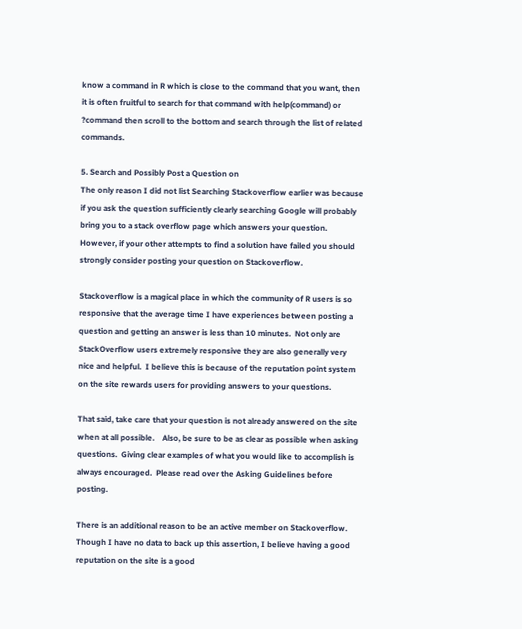know a command in R which is close to the command that you want, then it is often fruitful to search for that command with help(command) or ?command then scroll to the bottom and search through the list of related commands.

5. Search and Possibly Post a Question on
The only reason I did not list Searching Stackoverflow earlier was because if you ask the question sufficiently clearly searching Google will probably bring you to a stack overflow page which answers your question.  However, if your other attempts to find a solution have failed you should strongly consider posting your question on Stackoverflow.

Stackoverflow is a magical place in which the community of R users is so responsive that the average time I have experiences between posting a question and getting an answer is less than 10 minutes.  Not only are StackOverflow users extremely responsive they are also generally very nice and helpful.  I believe this is because of the reputation point system on the site rewards users for providing answers to your questions.

That said, take care that your question is not already answered on the site when at all possible.    Also, be sure to be as clear as possible when asking questions.  Giving clear examples of what you would like to accomplish is always encouraged.  Please read over the Asking Guidelines before posting.

There is an additional reason to be an active member on Stackoverflow.  Though I have no data to back up this assertion, I believe having a good reputation on the site is a good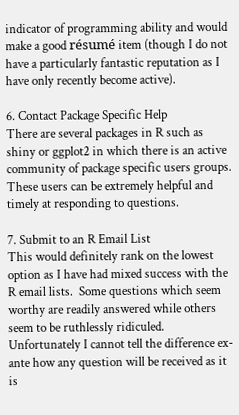indicator of programming ability and would make a good résumé item (though I do not have a particularly fantastic reputation as I have only recently become active).

6. Contact Package Specific Help
There are several packages in R such as shiny or ggplot2 in which there is an active community of package specific users groups.  These users can be extremely helpful and timely at responding to questions.

7. Submit to an R Email List
This would definitely rank on the lowest option as I have had mixed success with the R email lists.  Some questions which seem worthy are readily answered while others seem to be ruthlessly ridiculed.  Unfortunately I cannot tell the difference ex-ante how any question will be received as it is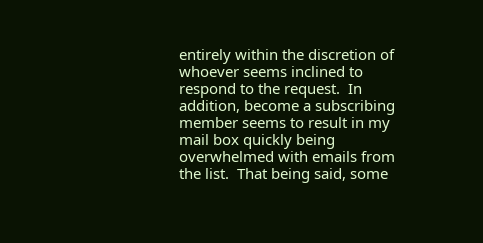entirely within the discretion of whoever seems inclined to respond to the request.  In addition, become a subscribing member seems to result in my mail box quickly being overwhelmed with emails from the list.  That being said, some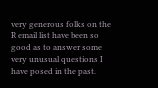very generous folks on the R email list have been so good as to answer some very unusual questions I have posed in the past.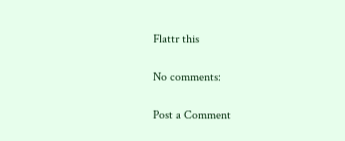Flattr this

No comments:

Post a Comment